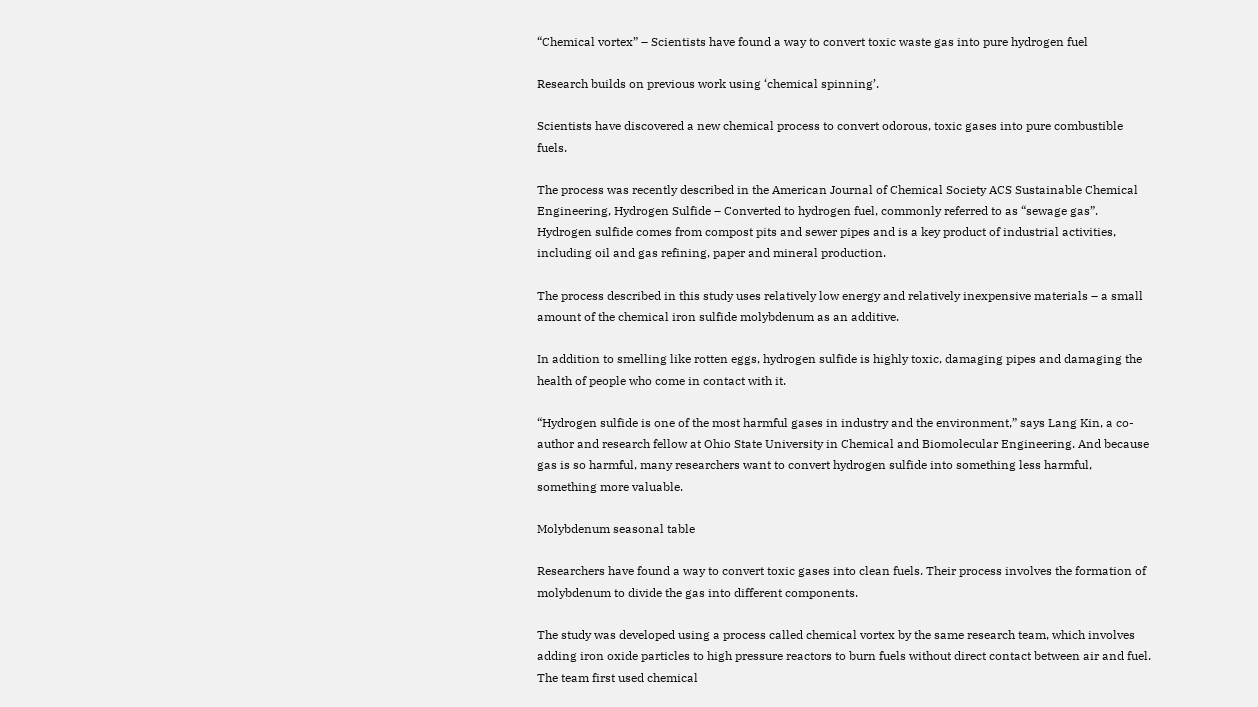“Chemical vortex” – Scientists have found a way to convert toxic waste gas into pure hydrogen fuel

Research builds on previous work using ‘chemical spinning’.

Scientists have discovered a new chemical process to convert odorous, toxic gases into pure combustible fuels.

The process was recently described in the American Journal of Chemical Society ACS Sustainable Chemical Engineering, Hydrogen Sulfide – Converted to hydrogen fuel, commonly referred to as “sewage gas”. Hydrogen sulfide comes from compost pits and sewer pipes and is a key product of industrial activities, including oil and gas refining, paper and mineral production.

The process described in this study uses relatively low energy and relatively inexpensive materials – a small amount of the chemical iron sulfide molybdenum as an additive.

In addition to smelling like rotten eggs, hydrogen sulfide is highly toxic, damaging pipes and damaging the health of people who come in contact with it.

“Hydrogen sulfide is one of the most harmful gases in industry and the environment,” says Lang Kin, a co-author and research fellow at Ohio State University in Chemical and Biomolecular Engineering. And because gas is so harmful, many researchers want to convert hydrogen sulfide into something less harmful, something more valuable.

Molybdenum seasonal table

Researchers have found a way to convert toxic gases into clean fuels. Their process involves the formation of molybdenum to divide the gas into different components.

The study was developed using a process called chemical vortex by the same research team, which involves adding iron oxide particles to high pressure reactors to burn fuels without direct contact between air and fuel. The team first used chemical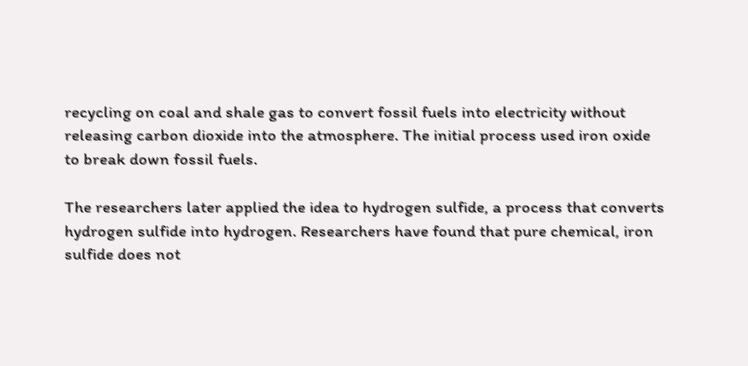recycling on coal and shale gas to convert fossil fuels into electricity without releasing carbon dioxide into the atmosphere. The initial process used iron oxide to break down fossil fuels.

The researchers later applied the idea to hydrogen sulfide, a process that converts hydrogen sulfide into hydrogen. Researchers have found that pure chemical, iron sulfide does not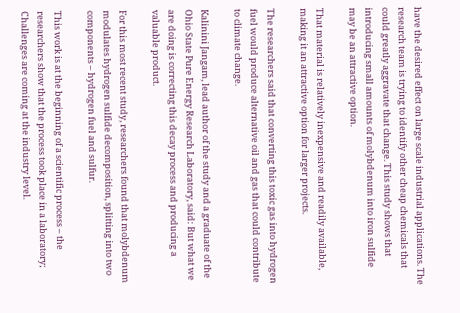have the desired effect on large scale industrial applications. The research team is trying to identify other cheap chemicals that could greatly aggravate that change. This study shows that introducing small amounts of molybdenum into iron sulfide may be an attractive option.

That material is relatively inexpensive and readily available, making it an attractive option for larger projects.

The researchers said that converting this toxic gas into hydrogen fuel would produce alternative oil and gas that could contribute to climate change.

Kalinini Jangam, lead author of the study and a graduate of the Ohio State Pure Energy Research Laboratory, said: But what we are doing is correcting this decay process and producing a valuable product.

For this most recent study, researchers found that molybdenum modulates hydrogen sulfide decomposition, splitting into two components – hydrogen fuel and sulfur.

This work is at the beginning of a scientific process – the researchers show that the process took place in a laboratory; Challenges are coming at the industry level.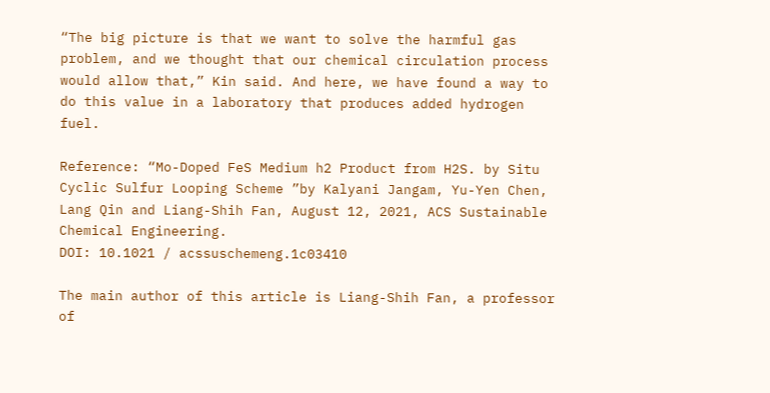“The big picture is that we want to solve the harmful gas problem, and we thought that our chemical circulation process would allow that,” Kin said. And here, we have found a way to do this value in a laboratory that produces added hydrogen fuel.

Reference: “Mo-Doped FeS Medium h2 Product from H2S. by Situ Cyclic Sulfur Looping Scheme ”by Kalyani Jangam, Yu-Yen Chen, Lang Qin and Liang-Shih Fan, August 12, 2021, ACS Sustainable Chemical Engineering.
DOI: 10.1021 / acssuschemeng.1c03410

The main author of this article is Liang-Shih Fan, a professor of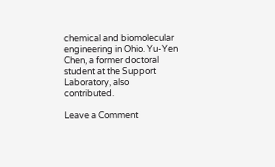chemical and biomolecular engineering in Ohio. Yu-Yen Chen, a former doctoral student at the Support Laboratory, also contributed.

Leave a Comment